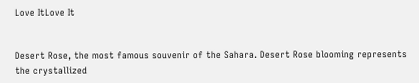Love ItLove It


Desert Rose, the most famous souvenir of the Sahara. Desert Rose blooming represents the crystallized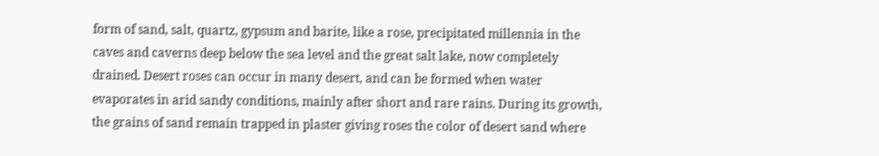form of sand, salt, quartz, gypsum and barite, like a rose, precipitated millennia in the caves and caverns deep below the sea level and the great salt lake, now completely drained. Desert roses can occur in many desert, and can be formed when water evaporates in arid sandy conditions, mainly after short and rare rains. During its growth, the grains of sand remain trapped in plaster giving roses the color of desert sand where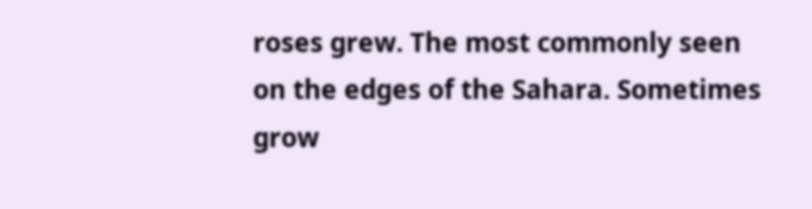roses grew. The most commonly seen on the edges of the Sahara. Sometimes grow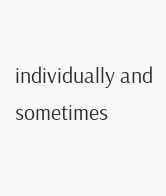individually and sometimes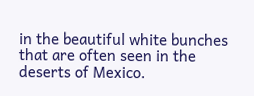in the beautiful white bunches that are often seen in the deserts of Mexico.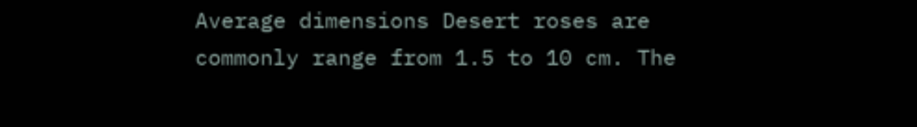Average dimensions Desert roses are commonly range from 1.5 to 10 cm. The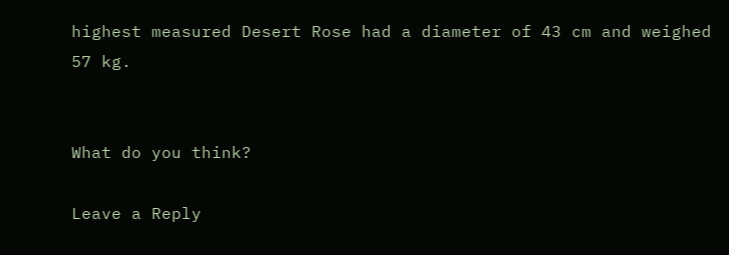highest measured Desert Rose had a diameter of 43 cm and weighed 57 kg.


What do you think?

Leave a Reply